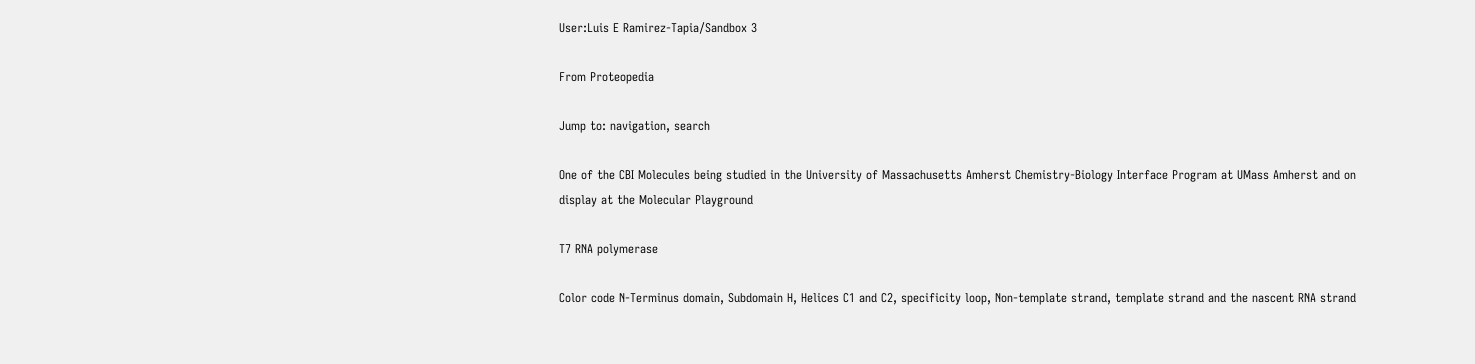User:Luis E Ramirez-Tapia/Sandbox 3

From Proteopedia

Jump to: navigation, search

One of the CBI Molecules being studied in the University of Massachusetts Amherst Chemistry-Biology Interface Program at UMass Amherst and on display at the Molecular Playground

T7 RNA polymerase

Color code N-Terminus domain, Subdomain H, Helices C1 and C2, specificity loop, Non-template strand, template strand and the nascent RNA strand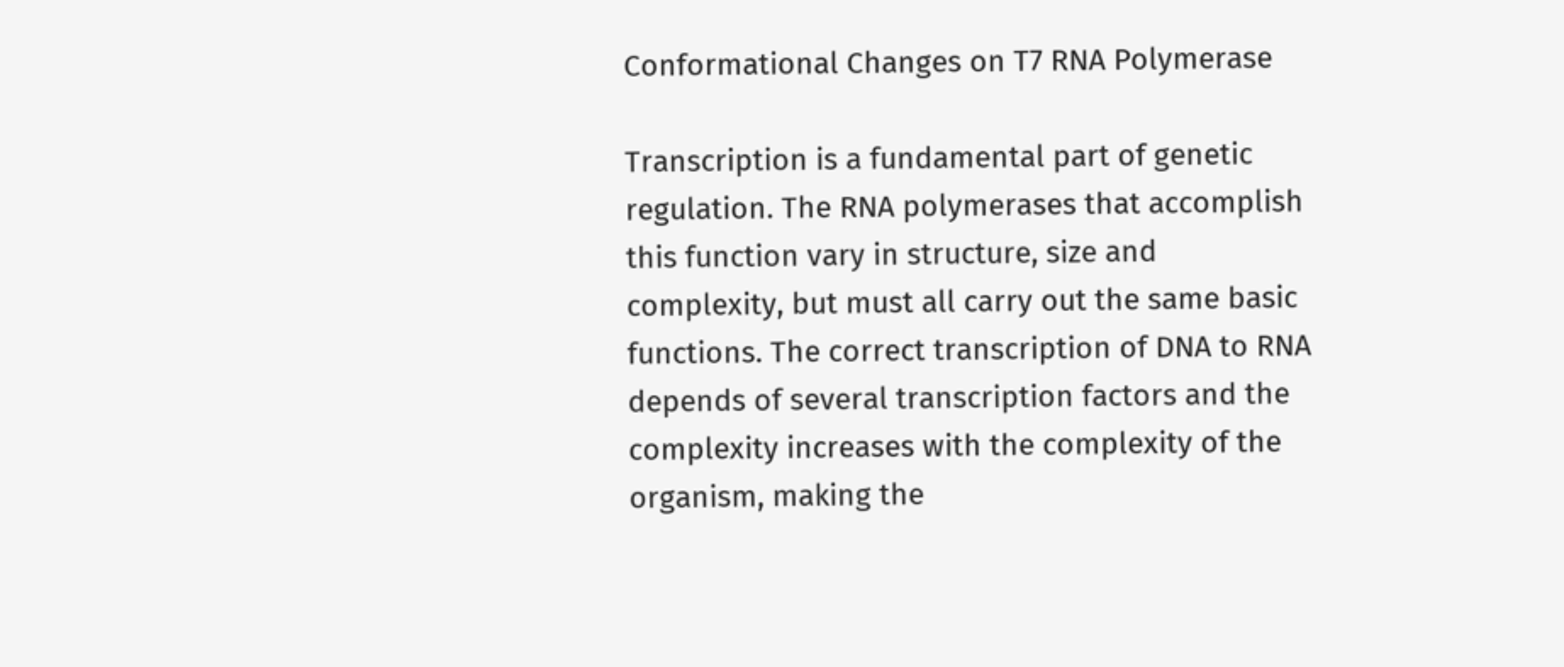Conformational Changes on T7 RNA Polymerase

Transcription is a fundamental part of genetic regulation. The RNA polymerases that accomplish this function vary in structure, size and complexity, but must all carry out the same basic functions. The correct transcription of DNA to RNA depends of several transcription factors and the complexity increases with the complexity of the organism, making the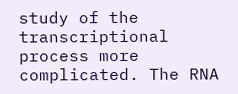study of the transcriptional process more complicated. The RNA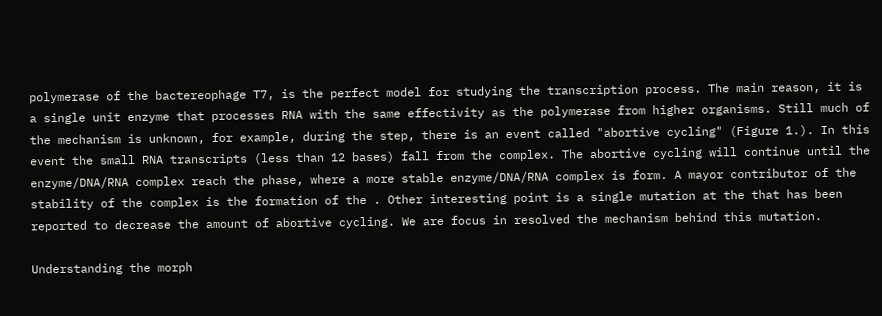polymerase of the bactereophage T7, is the perfect model for studying the transcription process. The main reason, it is a single unit enzyme that processes RNA with the same effectivity as the polymerase from higher organisms. Still much of the mechanism is unknown, for example, during the step, there is an event called "abortive cycling" (Figure 1.). In this event the small RNA transcripts (less than 12 bases) fall from the complex. The abortive cycling will continue until the enzyme/DNA/RNA complex reach the phase, where a more stable enzyme/DNA/RNA complex is form. A mayor contributor of the stability of the complex is the formation of the . Other interesting point is a single mutation at the that has been reported to decrease the amount of abortive cycling. We are focus in resolved the mechanism behind this mutation.

Understanding the morph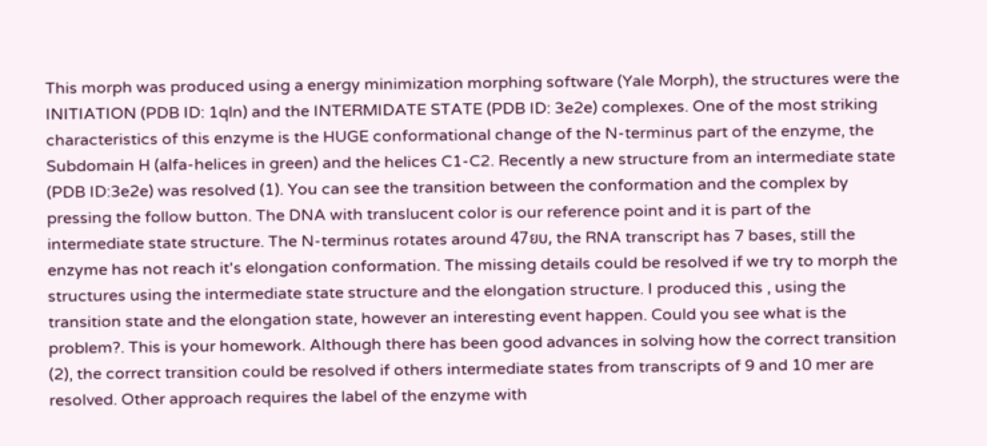This morph was produced using a energy minimization morphing software (Yale Morph), the structures were the INITIATION (PDB ID: 1qln) and the INTERMIDATE STATE (PDB ID: 3e2e) complexes. One of the most striking characteristics of this enzyme is the HUGE conformational change of the N-terminus part of the enzyme, the Subdomain H (alfa-helices in green) and the helices C1-C2. Recently a new structure from an intermediate state (PDB ID:3e2e) was resolved (1). You can see the transition between the conformation and the complex by pressing the follow button. The DNA with translucent color is our reference point and it is part of the intermediate state structure. The N-terminus rotates around 47ยบ, the RNA transcript has 7 bases, still the enzyme has not reach it's elongation conformation. The missing details could be resolved if we try to morph the structures using the intermediate state structure and the elongation structure. I produced this , using the transition state and the elongation state, however an interesting event happen. Could you see what is the problem?. This is your homework. Although there has been good advances in solving how the correct transition (2), the correct transition could be resolved if others intermediate states from transcripts of 9 and 10 mer are resolved. Other approach requires the label of the enzyme with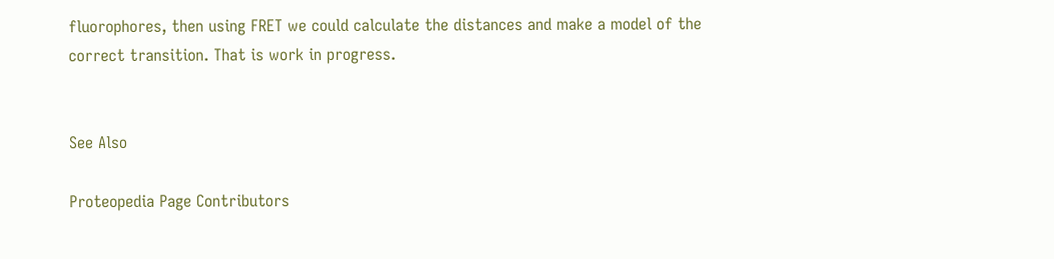fluorophores, then using FRET we could calculate the distances and make a model of the correct transition. That is work in progress.


See Also

Proteopedia Page Contributors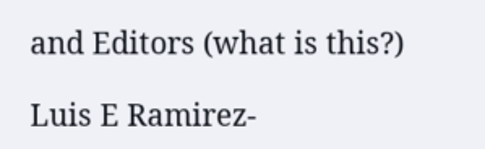and Editors (what is this?)

Luis E Ramirez-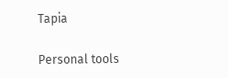Tapia

Personal tools